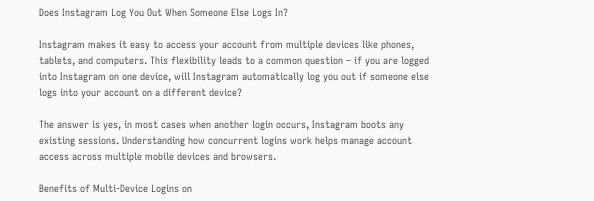Does Instagram Log You Out When Someone Else Logs In?

Instagram makes it easy to access your account from multiple devices like phones, tablets, and computers. This flexibility leads to a common question – if you are logged into Instagram on one device, will Instagram automatically log you out if someone else logs into your account on a different device?

The answer is yes, in most cases when another login occurs, Instagram boots any existing sessions. Understanding how concurrent logins work helps manage account access across multiple mobile devices and browsers.

Benefits of Multi-Device Logins on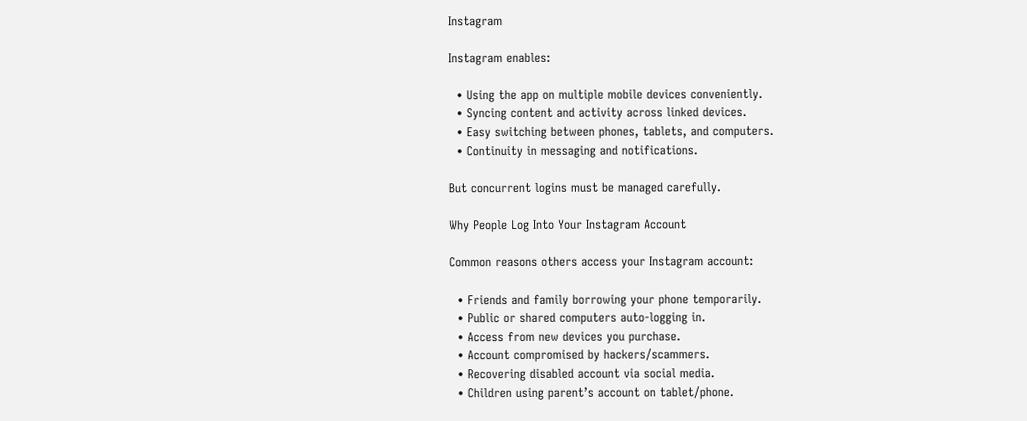Instagram

Instagram enables:

  • Using the app on multiple mobile devices conveniently.
  • Syncing content and activity across linked devices.
  • Easy switching between phones, tablets, and computers.
  • Continuity in messaging and notifications.

But concurrent logins must be managed carefully.

Why People Log Into Your Instagram Account

Common reasons others access your Instagram account:

  • Friends and family borrowing your phone temporarily.
  • Public or shared computers auto-logging in.
  • Access from new devices you purchase.
  • Account compromised by hackers/scammers.
  • Recovering disabled account via social media.
  • Children using parent’s account on tablet/phone.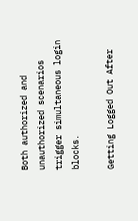Both authorized and unauthorized scenarios trigger simultaneous login blocks.

Getting Logged Out After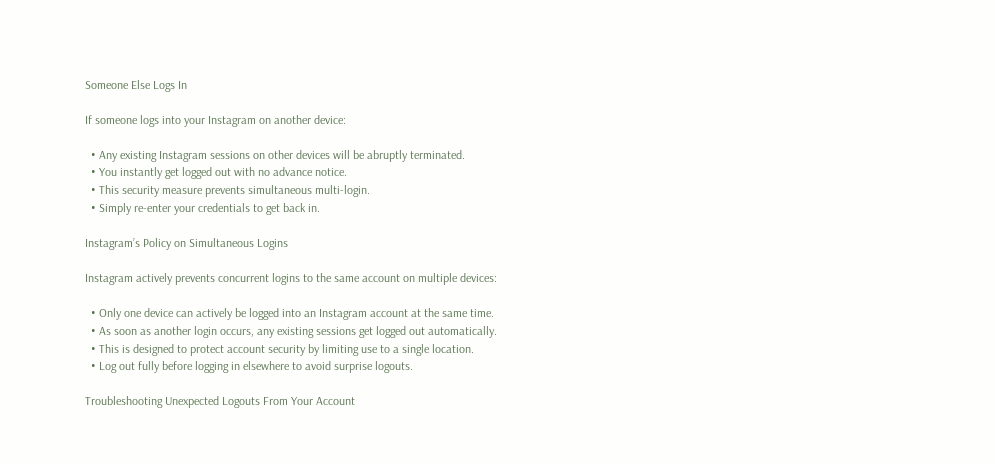Someone Else Logs In

If someone logs into your Instagram on another device:

  • Any existing Instagram sessions on other devices will be abruptly terminated.
  • You instantly get logged out with no advance notice.
  • This security measure prevents simultaneous multi-login.
  • Simply re-enter your credentials to get back in.

Instagram’s Policy on Simultaneous Logins

Instagram actively prevents concurrent logins to the same account on multiple devices:

  • Only one device can actively be logged into an Instagram account at the same time.
  • As soon as another login occurs, any existing sessions get logged out automatically.
  • This is designed to protect account security by limiting use to a single location.
  • Log out fully before logging in elsewhere to avoid surprise logouts.

Troubleshooting Unexpected Logouts From Your Account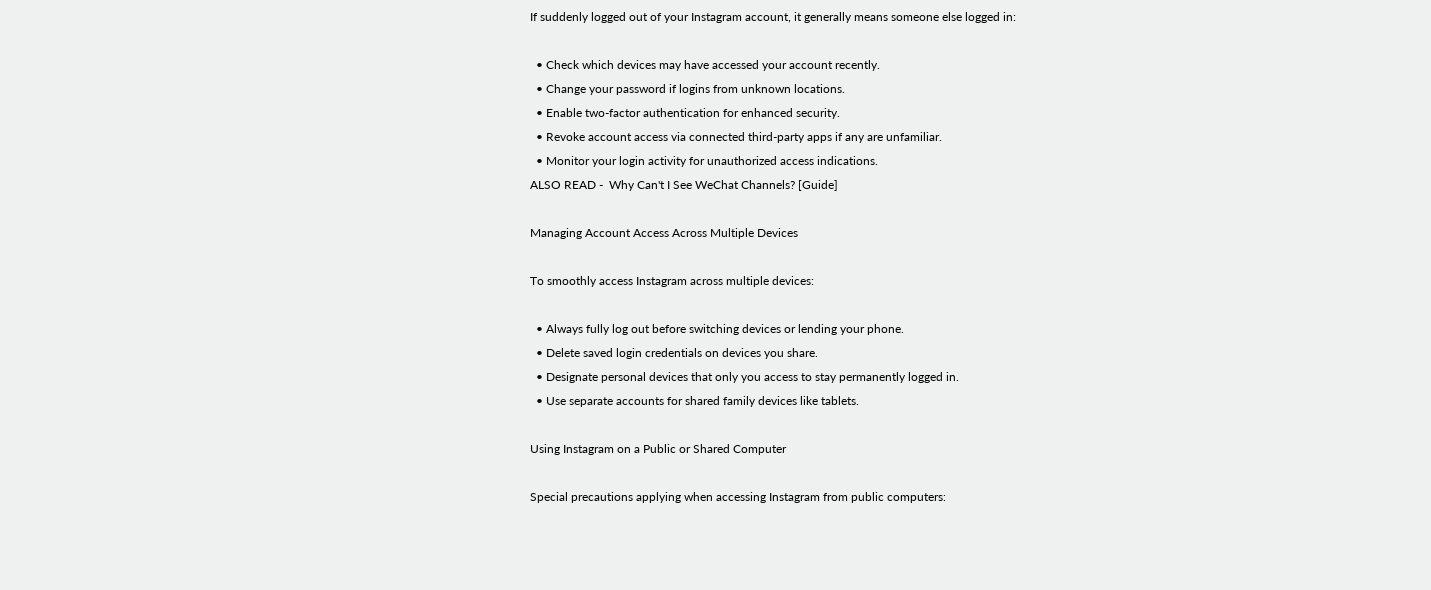If suddenly logged out of your Instagram account, it generally means someone else logged in:

  • Check which devices may have accessed your account recently.
  • Change your password if logins from unknown locations.
  • Enable two-factor authentication for enhanced security.
  • Revoke account access via connected third-party apps if any are unfamiliar.
  • Monitor your login activity for unauthorized access indications.
ALSO READ -  Why Can't I See WeChat Channels? [Guide]

Managing Account Access Across Multiple Devices

To smoothly access Instagram across multiple devices:

  • Always fully log out before switching devices or lending your phone.
  • Delete saved login credentials on devices you share.
  • Designate personal devices that only you access to stay permanently logged in.
  • Use separate accounts for shared family devices like tablets.

Using Instagram on a Public or Shared Computer

Special precautions applying when accessing Instagram from public computers: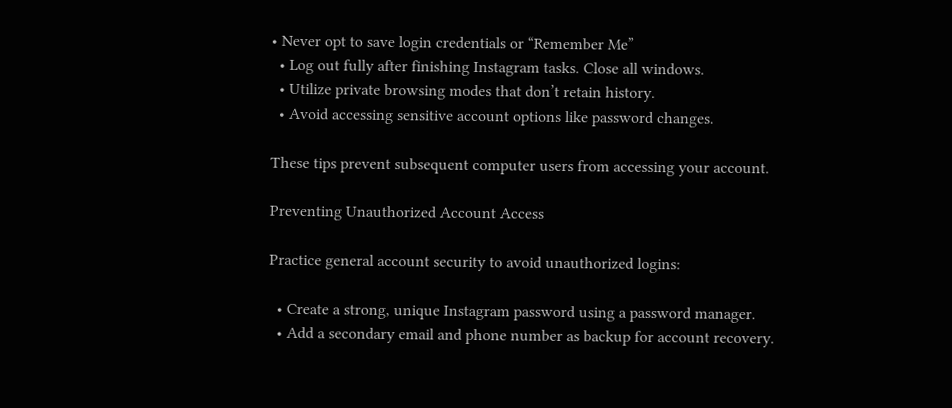• Never opt to save login credentials or “Remember Me”
  • Log out fully after finishing Instagram tasks. Close all windows.
  • Utilize private browsing modes that don’t retain history.
  • Avoid accessing sensitive account options like password changes.

These tips prevent subsequent computer users from accessing your account.

Preventing Unauthorized Account Access

Practice general account security to avoid unauthorized logins:

  • Create a strong, unique Instagram password using a password manager.
  • Add a secondary email and phone number as backup for account recovery.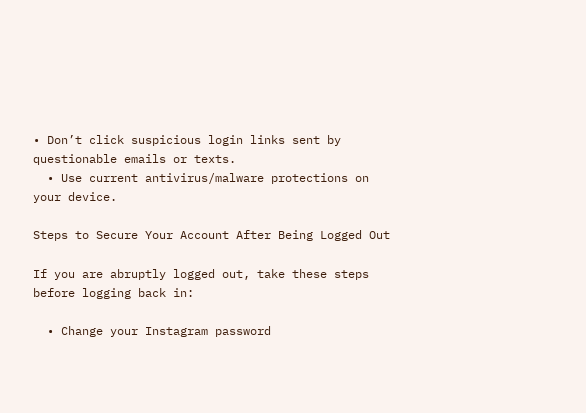• Don’t click suspicious login links sent by questionable emails or texts.
  • Use current antivirus/malware protections on your device.

Steps to Secure Your Account After Being Logged Out

If you are abruptly logged out, take these steps before logging back in:

  • Change your Instagram password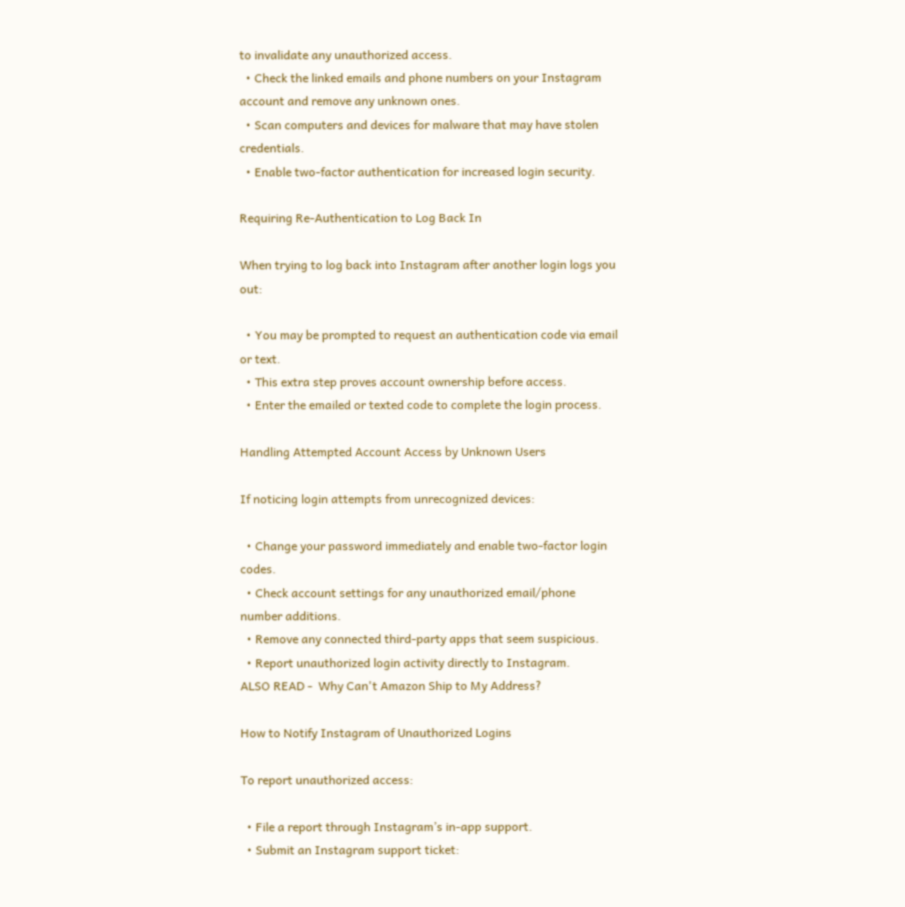to invalidate any unauthorized access.
  • Check the linked emails and phone numbers on your Instagram account and remove any unknown ones.
  • Scan computers and devices for malware that may have stolen credentials.
  • Enable two-factor authentication for increased login security.

Requiring Re-Authentication to Log Back In

When trying to log back into Instagram after another login logs you out:

  • You may be prompted to request an authentication code via email or text.
  • This extra step proves account ownership before access.
  • Enter the emailed or texted code to complete the login process.

Handling Attempted Account Access by Unknown Users

If noticing login attempts from unrecognized devices:

  • Change your password immediately and enable two-factor login codes.
  • Check account settings for any unauthorized email/phone number additions.
  • Remove any connected third-party apps that seem suspicious.
  • Report unauthorized login activity directly to Instagram.
ALSO READ -  Why Can't Amazon Ship to My Address?

How to Notify Instagram of Unauthorized Logins

To report unauthorized access:

  • File a report through Instagram’s in-app support.
  • Submit an Instagram support ticket: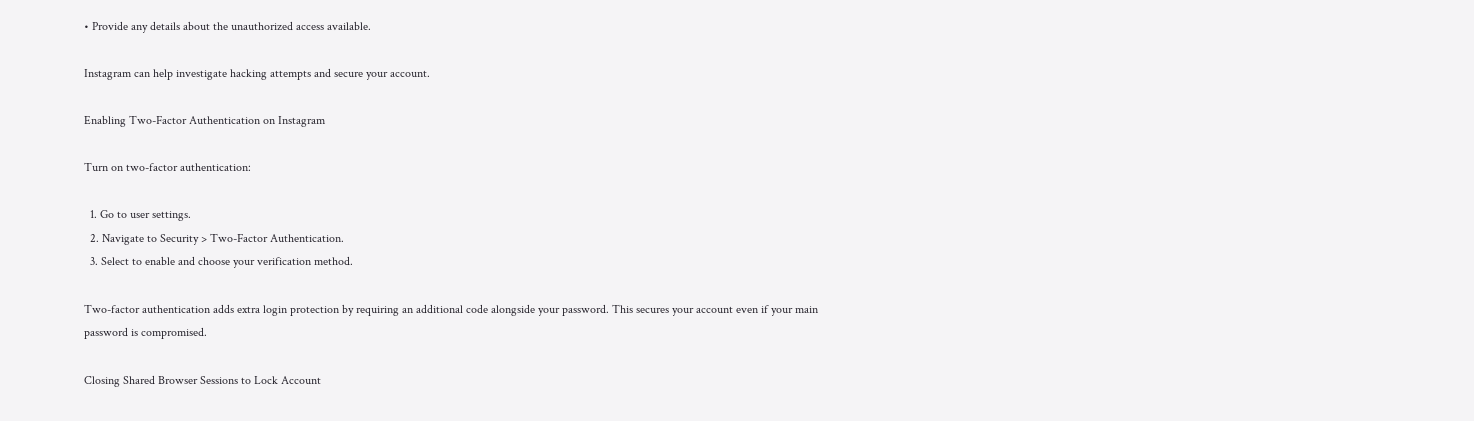• Provide any details about the unauthorized access available.

Instagram can help investigate hacking attempts and secure your account.

Enabling Two-Factor Authentication on Instagram

Turn on two-factor authentication:

  1. Go to user settings.
  2. Navigate to Security > Two-Factor Authentication.
  3. Select to enable and choose your verification method.

Two-factor authentication adds extra login protection by requiring an additional code alongside your password. This secures your account even if your main password is compromised.

Closing Shared Browser Sessions to Lock Account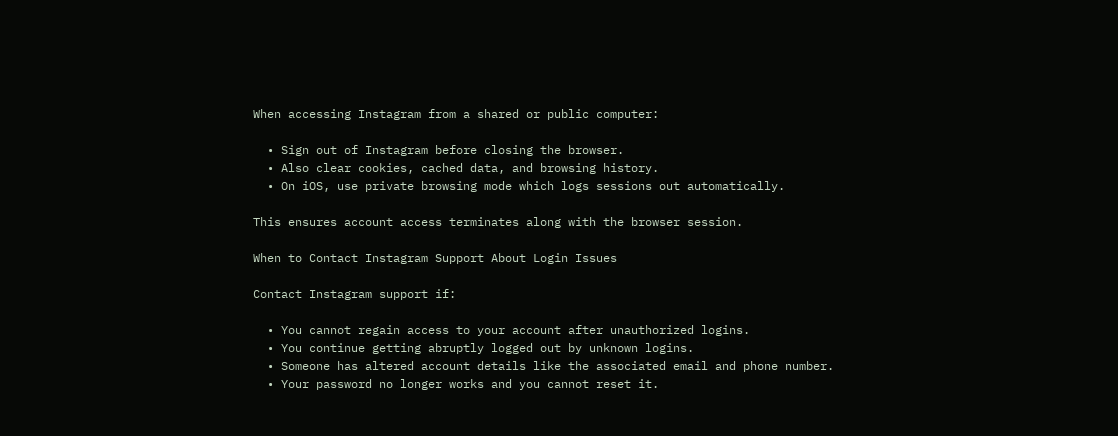When accessing Instagram from a shared or public computer:

  • Sign out of Instagram before closing the browser.
  • Also clear cookies, cached data, and browsing history.
  • On iOS, use private browsing mode which logs sessions out automatically.

This ensures account access terminates along with the browser session.

When to Contact Instagram Support About Login Issues

Contact Instagram support if:

  • You cannot regain access to your account after unauthorized logins.
  • You continue getting abruptly logged out by unknown logins.
  • Someone has altered account details like the associated email and phone number.
  • Your password no longer works and you cannot reset it.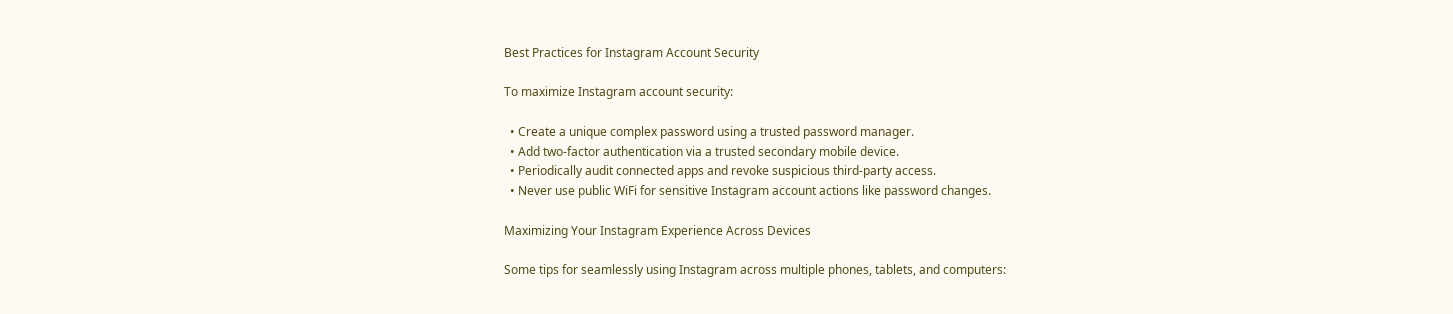Best Practices for Instagram Account Security

To maximize Instagram account security:

  • Create a unique complex password using a trusted password manager.
  • Add two-factor authentication via a trusted secondary mobile device.
  • Periodically audit connected apps and revoke suspicious third-party access.
  • Never use public WiFi for sensitive Instagram account actions like password changes.

Maximizing Your Instagram Experience Across Devices

Some tips for seamlessly using Instagram across multiple phones, tablets, and computers: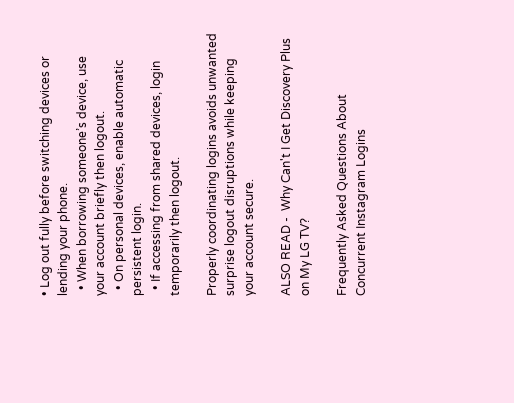• Log out fully before switching devices or lending your phone.
  • When borrowing someone’s device, use your account briefly then logout.
  • On personal devices, enable automatic persistent login.
  • If accessing from shared devices, login temporarily then logout.

Properly coordinating logins avoids unwanted surprise logout disruptions while keeping your account secure.

ALSO READ -  Why Can't I Get Discovery Plus on My LG TV?

Frequently Asked Questions About Concurrent Instagram Logins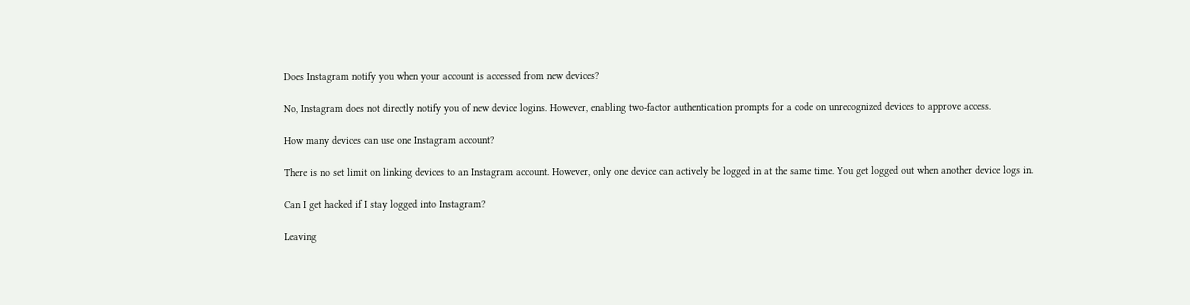Does Instagram notify you when your account is accessed from new devices?

No, Instagram does not directly notify you of new device logins. However, enabling two-factor authentication prompts for a code on unrecognized devices to approve access.

How many devices can use one Instagram account?

There is no set limit on linking devices to an Instagram account. However, only one device can actively be logged in at the same time. You get logged out when another device logs in.

Can I get hacked if I stay logged into Instagram?

Leaving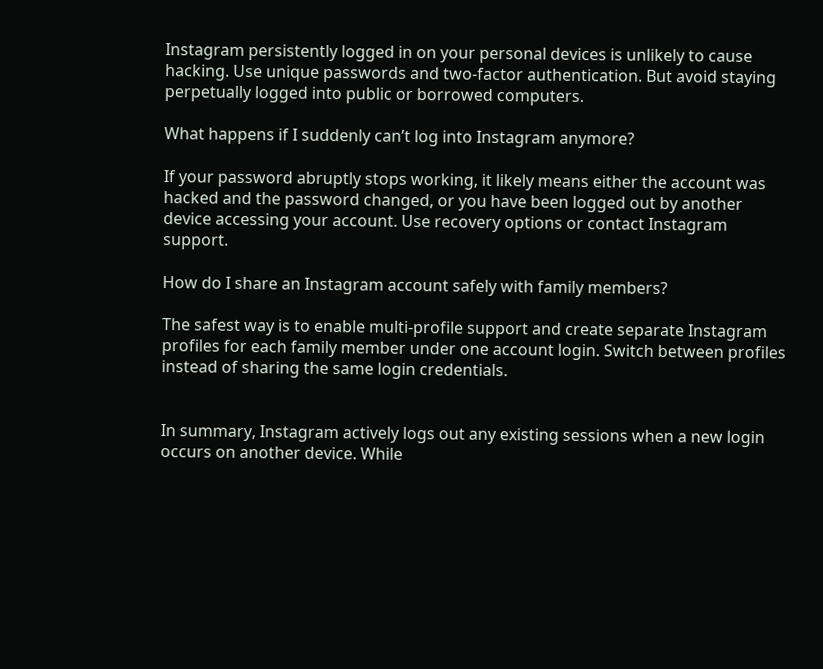Instagram persistently logged in on your personal devices is unlikely to cause hacking. Use unique passwords and two-factor authentication. But avoid staying perpetually logged into public or borrowed computers.

What happens if I suddenly can’t log into Instagram anymore?

If your password abruptly stops working, it likely means either the account was hacked and the password changed, or you have been logged out by another device accessing your account. Use recovery options or contact Instagram support.

How do I share an Instagram account safely with family members?

The safest way is to enable multi-profile support and create separate Instagram profiles for each family member under one account login. Switch between profiles instead of sharing the same login credentials.


In summary, Instagram actively logs out any existing sessions when a new login occurs on another device. While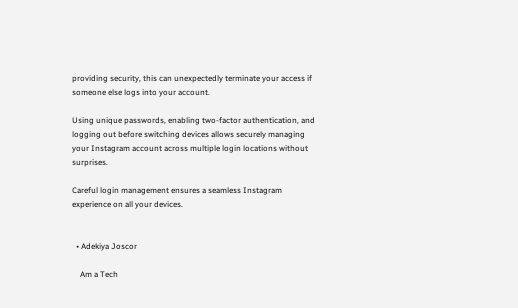providing security, this can unexpectedly terminate your access if someone else logs into your account.

Using unique passwords, enabling two-factor authentication, and logging out before switching devices allows securely managing your Instagram account across multiple login locations without surprises.

Careful login management ensures a seamless Instagram experience on all your devices.


  • Adekiya Joscor

    Am a Tech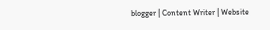blogger | Content Writer | Website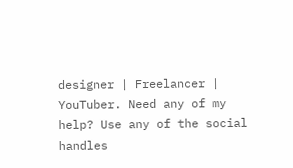designer | Freelancer | YouTuber. Need any of my help? Use any of the social handles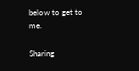below to get to me.

Sharing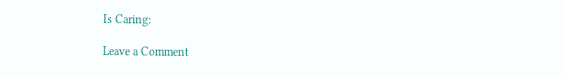Is Caring:

Leave a Comment